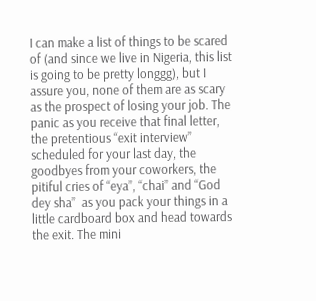I can make a list of things to be scared of (and since we live in Nigeria, this list is going to be pretty longgg), but I assure you, none of them are as scary as the prospect of losing your job. The panic as you receive that final letter, the pretentious “exit interview” scheduled for your last day, the goodbyes from your coworkers, the pitiful cries of “eya”, “chai” and “God dey sha”  as you pack your things in a little cardboard box and head towards the exit. The mini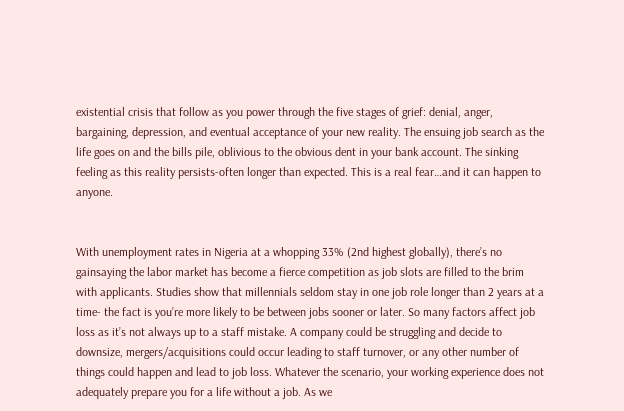existential crisis that follow as you power through the five stages of grief: denial, anger, bargaining, depression, and eventual acceptance of your new reality. The ensuing job search as the life goes on and the bills pile, oblivious to the obvious dent in your bank account. The sinking feeling as this reality persists-often longer than expected. This is a real fear…and it can happen to anyone.


With unemployment rates in Nigeria at a whopping 33% (2nd highest globally), there’s no gainsaying the labor market has become a fierce competition as job slots are filled to the brim with applicants. Studies show that millennials seldom stay in one job role longer than 2 years at a time- the fact is you’re more likely to be between jobs sooner or later. So many factors affect job loss as it’s not always up to a staff mistake. A company could be struggling and decide to downsize, mergers/acquisitions could occur leading to staff turnover, or any other number of things could happen and lead to job loss. Whatever the scenario, your working experience does not adequately prepare you for a life without a job. As we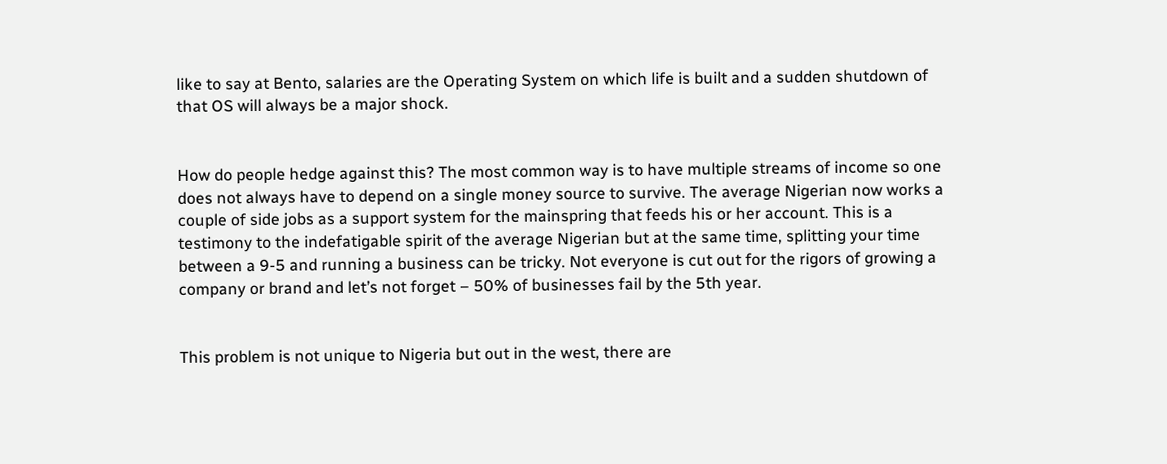like to say at Bento, salaries are the Operating System on which life is built and a sudden shutdown of that OS will always be a major shock.


How do people hedge against this? The most common way is to have multiple streams of income so one does not always have to depend on a single money source to survive. The average Nigerian now works a couple of side jobs as a support system for the mainspring that feeds his or her account. This is a testimony to the indefatigable spirit of the average Nigerian but at the same time, splitting your time between a 9-5 and running a business can be tricky. Not everyone is cut out for the rigors of growing a company or brand and let’s not forget – 50% of businesses fail by the 5th year.


This problem is not unique to Nigeria but out in the west, there are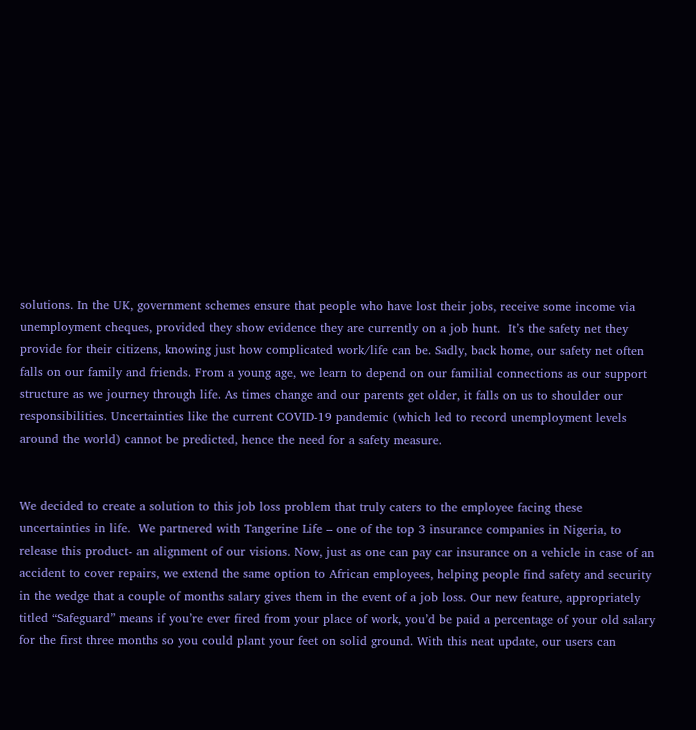solutions. In the UK, government schemes ensure that people who have lost their jobs, receive some income via unemployment cheques, provided they show evidence they are currently on a job hunt.  It’s the safety net they provide for their citizens, knowing just how complicated work/life can be. Sadly, back home, our safety net often falls on our family and friends. From a young age, we learn to depend on our familial connections as our support structure as we journey through life. As times change and our parents get older, it falls on us to shoulder our responsibilities. Uncertainties like the current COVID-19 pandemic (which led to record unemployment levels around the world) cannot be predicted, hence the need for a safety measure.


We decided to create a solution to this job loss problem that truly caters to the employee facing these uncertainties in life.  We partnered with Tangerine Life – one of the top 3 insurance companies in Nigeria, to release this product- an alignment of our visions. Now, just as one can pay car insurance on a vehicle in case of an accident to cover repairs, we extend the same option to African employees, helping people find safety and security in the wedge that a couple of months salary gives them in the event of a job loss. Our new feature, appropriately titled “Safeguard” means if you’re ever fired from your place of work, you’d be paid a percentage of your old salary for the first three months so you could plant your feet on solid ground. With this neat update, our users can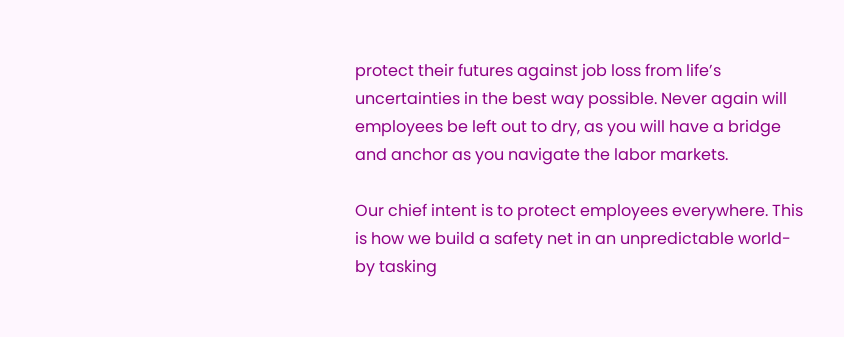protect their futures against job loss from life’s uncertainties in the best way possible. Never again will employees be left out to dry, as you will have a bridge and anchor as you navigate the labor markets.

Our chief intent is to protect employees everywhere. This is how we build a safety net in an unpredictable world- by tasking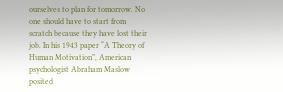ourselves to plan for tomorrow. No one should have to start from scratch because they have lost their job. In his 1943 paper “A Theory of Human Motivation”, American psychologist Abraham Maslow posited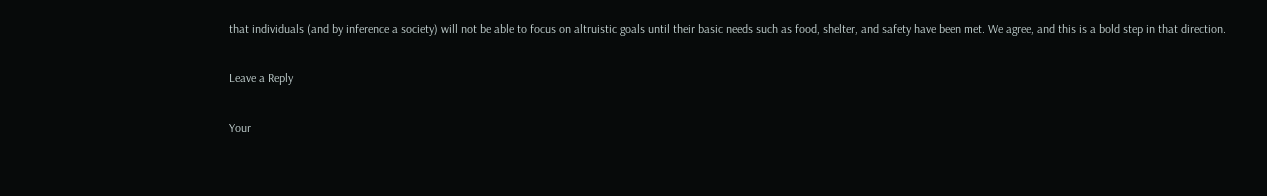that individuals (and by inference a society) will not be able to focus on altruistic goals until their basic needs such as food, shelter, and safety have been met. We agree, and this is a bold step in that direction.

Leave a Reply

Your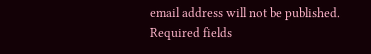email address will not be published. Required fields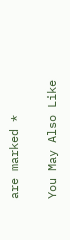are marked *

You May Also Like